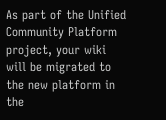As part of the Unified Community Platform project, your wiki will be migrated to the new platform in the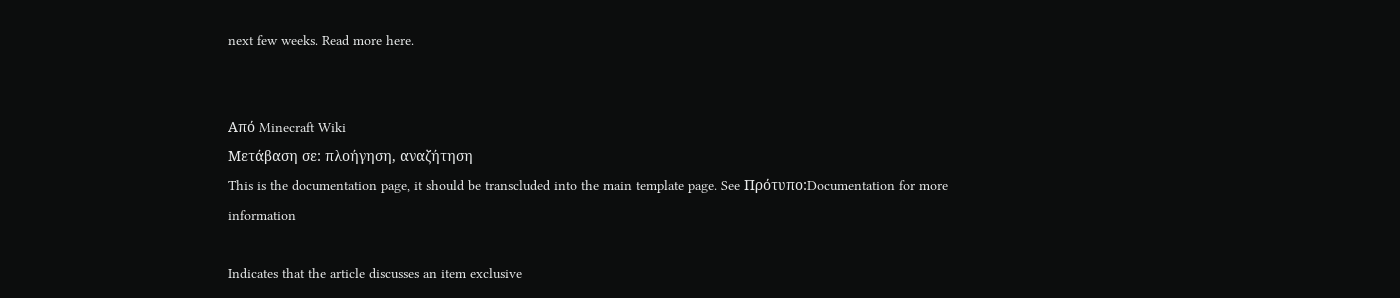next few weeks. Read more here.


Από Minecraft Wiki
Μετάβαση σε: πλοήγηση, αναζήτηση
This is the documentation page, it should be transcluded into the main template page. See Πρότυπο:Documentation for more information

Indicates that the article discusses an item exclusive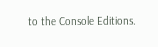to the Console Editions.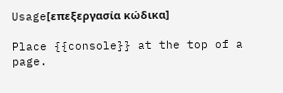Usage[επεξεργασία κώδικα]

Place {{console}} at the top of a page.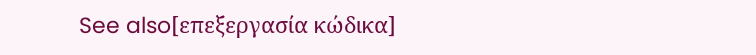See also[επεξεργασία κώδικα]